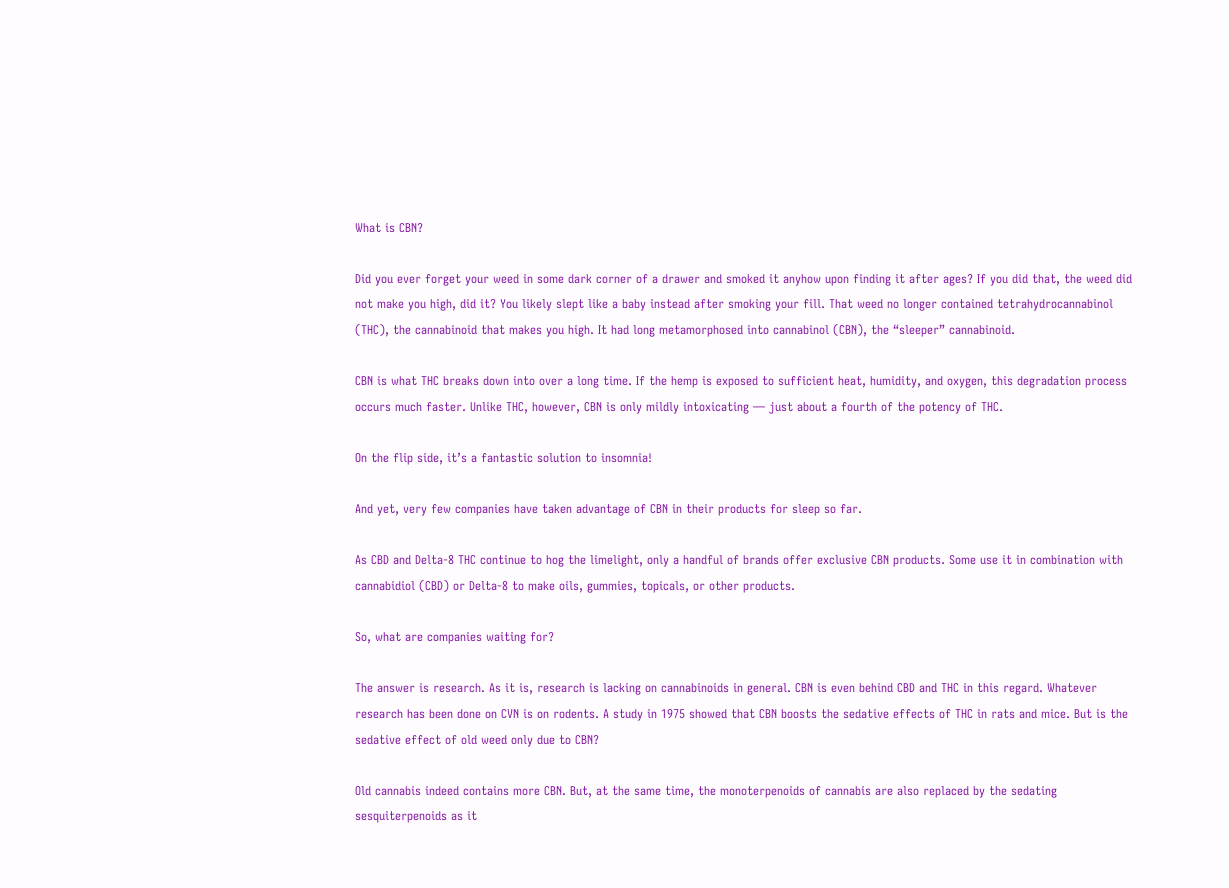What is CBN?

Did you ever forget your weed in some dark corner of a drawer and smoked it anyhow upon finding it after ages? If you did that, the weed did not make you high, did it? You likely slept like a baby instead after smoking your fill. That weed no longer contained tetrahydrocannabinol (THC), the cannabinoid that makes you high. It had long metamorphosed into cannabinol (CBN), the “sleeper” cannabinoid.

CBN is what THC breaks down into over a long time. If the hemp is exposed to sufficient heat, humidity, and oxygen, this degradation process occurs much faster. Unlike THC, however, CBN is only mildly intoxicating — just about a fourth of the potency of THC.

On the flip side, it’s a fantastic solution to insomnia!

And yet, very few companies have taken advantage of CBN in their products for sleep so far.

As CBD and Delta-8 THC continue to hog the limelight, only a handful of brands offer exclusive CBN products. Some use it in combination with cannabidiol (CBD) or Delta-8 to make oils, gummies, topicals, or other products.

So, what are companies waiting for?

The answer is research. As it is, research is lacking on cannabinoids in general. CBN is even behind CBD and THC in this regard. Whatever research has been done on CVN is on rodents. A study in 1975 showed that CBN boosts the sedative effects of THC in rats and mice. But is the sedative effect of old weed only due to CBN?

Old cannabis indeed contains more CBN. But, at the same time, the monoterpenoids of cannabis are also replaced by the sedating sesquiterpenoids as it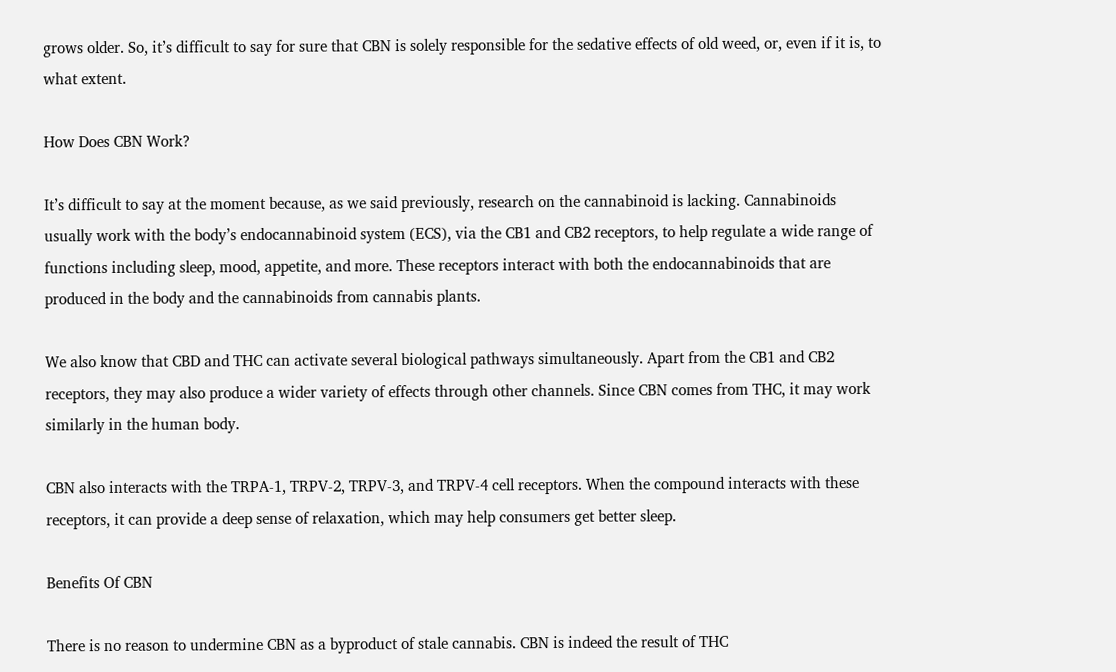grows older. So, it’s difficult to say for sure that CBN is solely responsible for the sedative effects of old weed, or, even if it is, to what extent.

How Does CBN Work?

It’s difficult to say at the moment because, as we said previously, research on the cannabinoid is lacking. Cannabinoids usually work with the body’s endocannabinoid system (ECS), via the CB1 and CB2 receptors, to help regulate a wide range of functions including sleep, mood, appetite, and more. These receptors interact with both the endocannabinoids that are produced in the body and the cannabinoids from cannabis plants.

We also know that CBD and THC can activate several biological pathways simultaneously. Apart from the CB1 and CB2 receptors, they may also produce a wider variety of effects through other channels. Since CBN comes from THC, it may work similarly in the human body.

CBN also interacts with the TRPA-1, TRPV-2, TRPV-3, and TRPV-4 cell receptors. When the compound interacts with these receptors, it can provide a deep sense of relaxation, which may help consumers get better sleep.

Benefits Of CBN

There is no reason to undermine CBN as a byproduct of stale cannabis. CBN is indeed the result of THC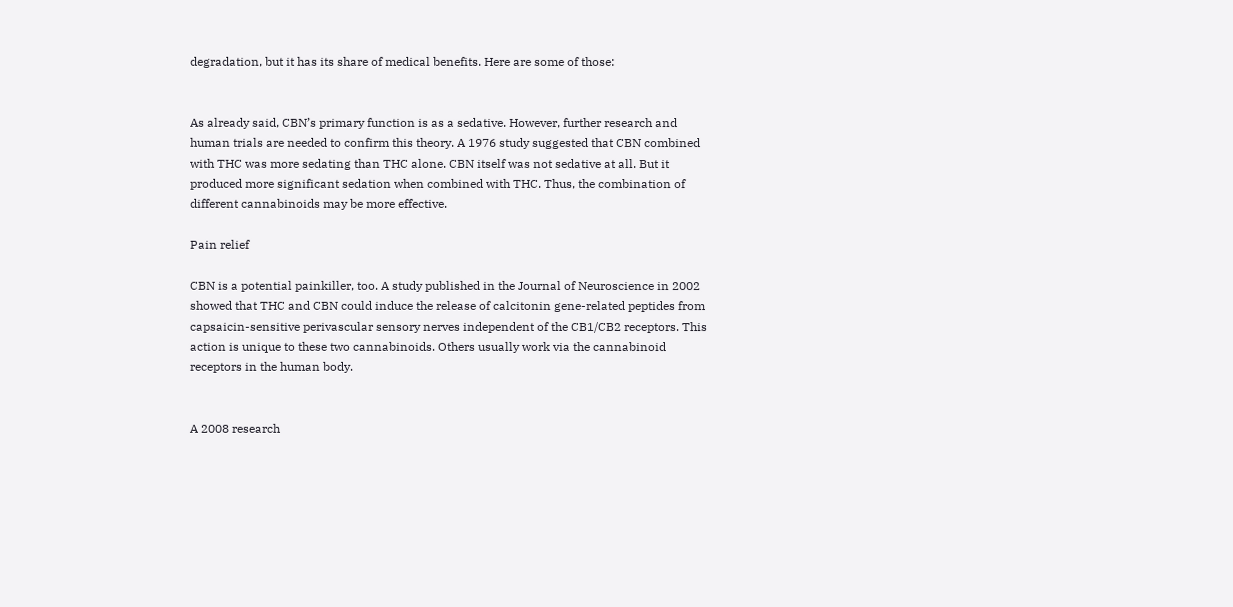degradation, but it has its share of medical benefits. Here are some of those:


As already said, CBN’s primary function is as a sedative. However, further research and human trials are needed to confirm this theory. A 1976 study suggested that CBN combined with THC was more sedating than THC alone. CBN itself was not sedative at all. But it produced more significant sedation when combined with THC. Thus, the combination of different cannabinoids may be more effective.

Pain relief

CBN is a potential painkiller, too. A study published in the Journal of Neuroscience in 2002 showed that THC and CBN could induce the release of calcitonin gene-related peptides from capsaicin-sensitive perivascular sensory nerves independent of the CB1/CB2 receptors. This action is unique to these two cannabinoids. Others usually work via the cannabinoid receptors in the human body.


A 2008 research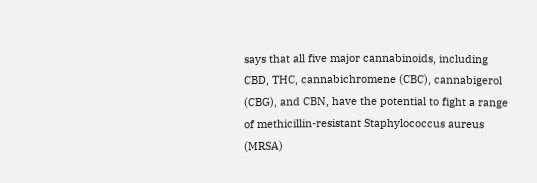says that all five major cannabinoids, including CBD, THC, cannabichromene (CBC), cannabigerol (CBG), and CBN, have the potential to fight a range of methicillin-resistant Staphylococcus aureus (MRSA)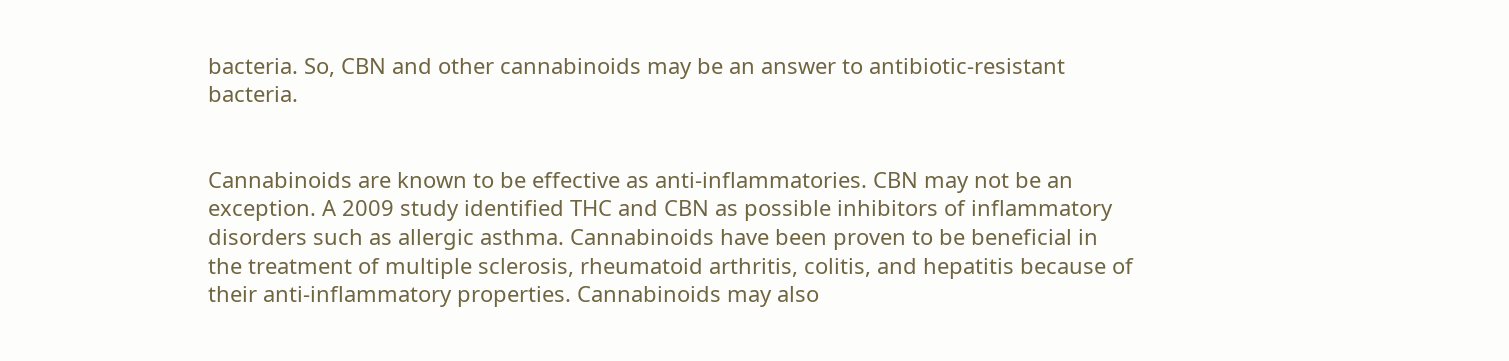bacteria. So, CBN and other cannabinoids may be an answer to antibiotic-resistant bacteria.


Cannabinoids are known to be effective as anti-inflammatories. CBN may not be an exception. A 2009 study identified THC and CBN as possible inhibitors of inflammatory disorders such as allergic asthma. Cannabinoids have been proven to be beneficial in the treatment of multiple sclerosis, rheumatoid arthritis, colitis, and hepatitis because of their anti-inflammatory properties. Cannabinoids may also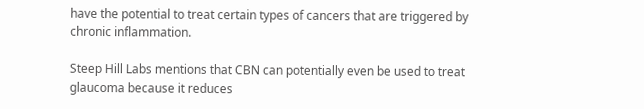have the potential to treat certain types of cancers that are triggered by chronic inflammation.

Steep Hill Labs mentions that CBN can potentially even be used to treat glaucoma because it reduces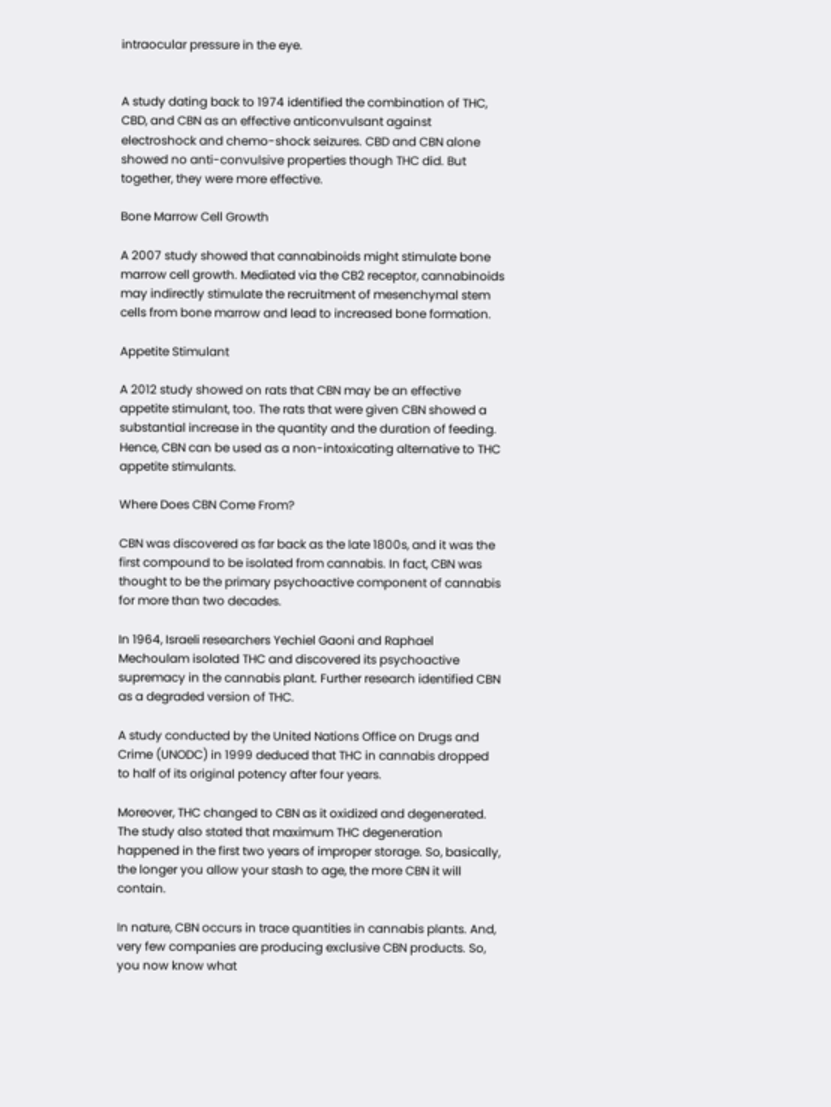intraocular pressure in the eye.


A study dating back to 1974 identified the combination of THC, CBD, and CBN as an effective anticonvulsant against electroshock and chemo-shock seizures. CBD and CBN alone showed no anti-convulsive properties though THC did. But together, they were more effective.

Bone Marrow Cell Growth

A 2007 study showed that cannabinoids might stimulate bone marrow cell growth. Mediated via the CB2 receptor, cannabinoids may indirectly stimulate the recruitment of mesenchymal stem cells from bone marrow and lead to increased bone formation.

Appetite Stimulant

A 2012 study showed on rats that CBN may be an effective appetite stimulant, too. The rats that were given CBN showed a substantial increase in the quantity and the duration of feeding. Hence, CBN can be used as a non-intoxicating alternative to THC appetite stimulants.

Where Does CBN Come From?

CBN was discovered as far back as the late 1800s, and it was the first compound to be isolated from cannabis. In fact, CBN was thought to be the primary psychoactive component of cannabis for more than two decades.

In 1964, Israeli researchers Yechiel Gaoni and Raphael Mechoulam isolated THC and discovered its psychoactive supremacy in the cannabis plant. Further research identified CBN as a degraded version of THC.

A study conducted by the United Nations Office on Drugs and Crime (UNODC) in 1999 deduced that THC in cannabis dropped to half of its original potency after four years.

Moreover, THC changed to CBN as it oxidized and degenerated. The study also stated that maximum THC degeneration happened in the first two years of improper storage. So, basically, the longer you allow your stash to age, the more CBN it will contain.

In nature, CBN occurs in trace quantities in cannabis plants. And, very few companies are producing exclusive CBN products. So, you now know what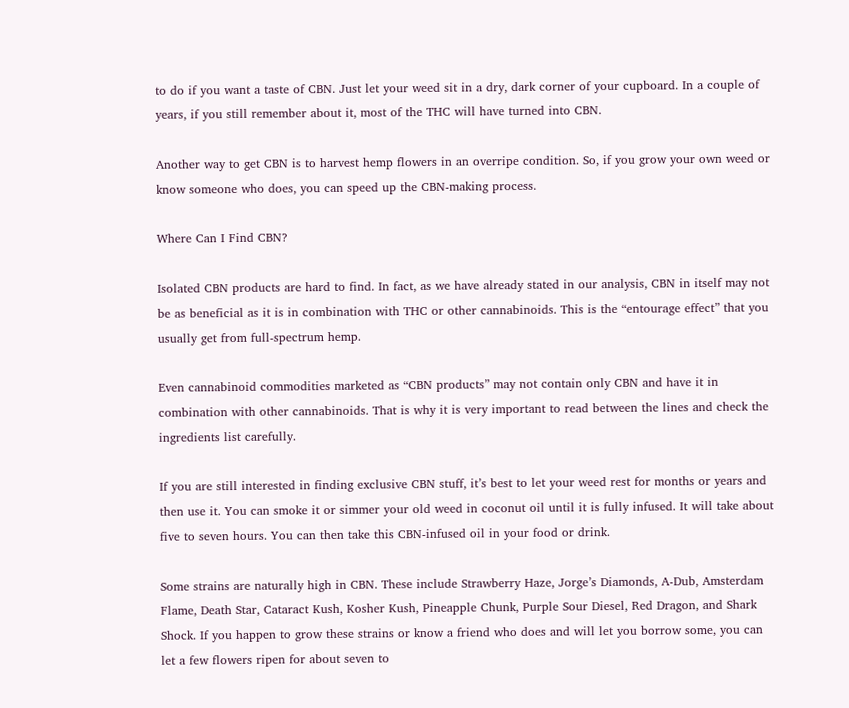to do if you want a taste of CBN. Just let your weed sit in a dry, dark corner of your cupboard. In a couple of years, if you still remember about it, most of the THC will have turned into CBN.

Another way to get CBN is to harvest hemp flowers in an overripe condition. So, if you grow your own weed or know someone who does, you can speed up the CBN-making process.

Where Can I Find CBN?

Isolated CBN products are hard to find. In fact, as we have already stated in our analysis, CBN in itself may not be as beneficial as it is in combination with THC or other cannabinoids. This is the “entourage effect” that you usually get from full-spectrum hemp.

Even cannabinoid commodities marketed as “CBN products” may not contain only CBN and have it in combination with other cannabinoids. That is why it is very important to read between the lines and check the ingredients list carefully.

If you are still interested in finding exclusive CBN stuff, it’s best to let your weed rest for months or years and then use it. You can smoke it or simmer your old weed in coconut oil until it is fully infused. It will take about five to seven hours. You can then take this CBN-infused oil in your food or drink.

Some strains are naturally high in CBN. These include Strawberry Haze, Jorge’s Diamonds, A-Dub, Amsterdam Flame, Death Star, Cataract Kush, Kosher Kush, Pineapple Chunk, Purple Sour Diesel, Red Dragon, and Shark Shock. If you happen to grow these strains or know a friend who does and will let you borrow some, you can let a few flowers ripen for about seven to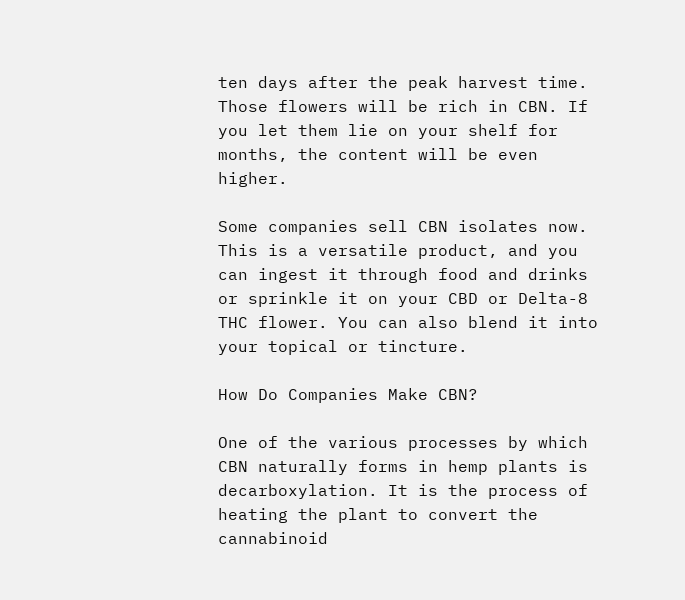ten days after the peak harvest time. Those flowers will be rich in CBN. If you let them lie on your shelf for months, the content will be even higher.

Some companies sell CBN isolates now. This is a versatile product, and you can ingest it through food and drinks or sprinkle it on your CBD or Delta-8 THC flower. You can also blend it into your topical or tincture.

How Do Companies Make CBN?

One of the various processes by which CBN naturally forms in hemp plants is decarboxylation. It is the process of heating the plant to convert the cannabinoid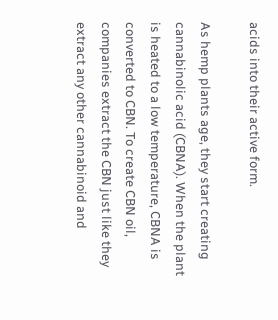acids into their active form.

As hemp plants age, they start creating cannabinolic acid (CBNA). When the plant is heated to a low temperature, CBNA is converted to CBN. To create CBN oil, companies extract the CBN just like they extract any other cannabinoid and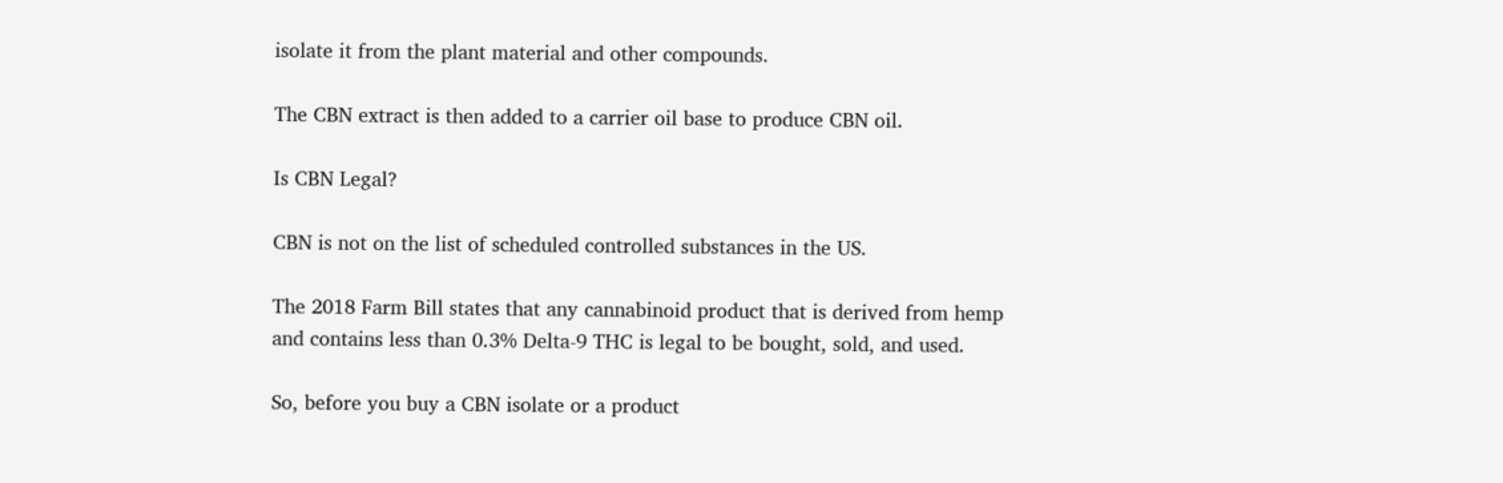isolate it from the plant material and other compounds.

The CBN extract is then added to a carrier oil base to produce CBN oil.

Is CBN Legal?

CBN is not on the list of scheduled controlled substances in the US.

The 2018 Farm Bill states that any cannabinoid product that is derived from hemp and contains less than 0.3% Delta-9 THC is legal to be bought, sold, and used.

So, before you buy a CBN isolate or a product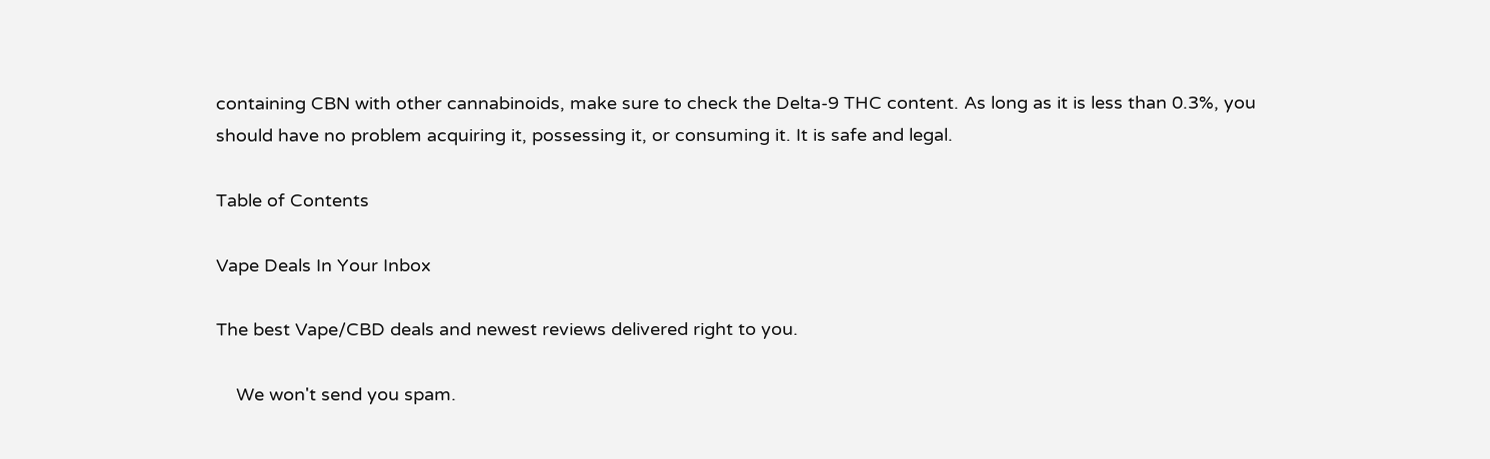containing CBN with other cannabinoids, make sure to check the Delta-9 THC content. As long as it is less than 0.3%, you should have no problem acquiring it, possessing it, or consuming it. It is safe and legal.

Table of Contents

Vape Deals In Your Inbox

The best Vape/CBD deals and newest reviews delivered right to you.

    We won't send you spam.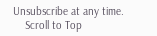Unsubscribe at any time.
    Scroll to Top